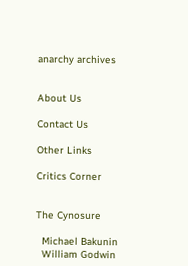anarchy archives


About Us

Contact Us

Other Links

Critics Corner


The Cynosure

  Michael Bakunin
  William Godwin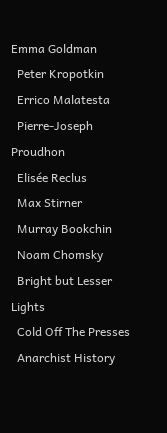Emma Goldman
  Peter Kropotkin
  Errico Malatesta
  Pierre-Joseph Proudhon
  Elisée Reclus
  Max Stirner
  Murray Bookchin
  Noam Chomsky
  Bright but Lesser Lights
  Cold Off The Presses
  Anarchist History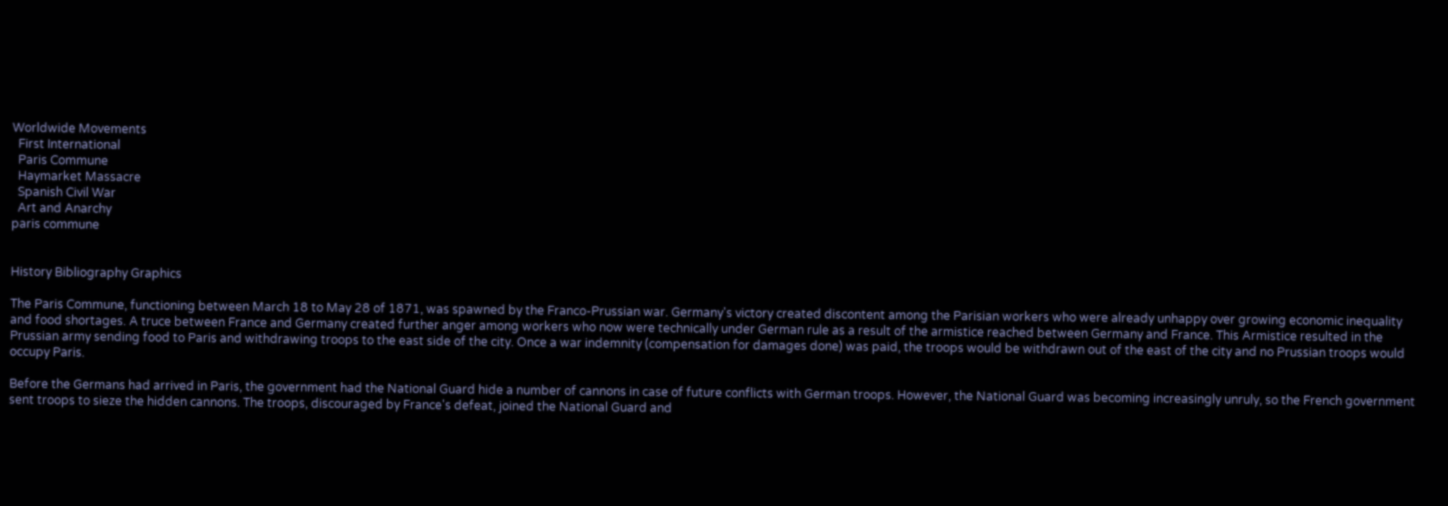Worldwide Movements
  First International
  Paris Commune
  Haymarket Massacre
  Spanish Civil War
  Art and Anarchy
paris commune


History Bibliography Graphics

The Paris Commune, functioning between March 18 to May 28 of 1871, was spawned by the Franco-Prussian war. Germany's victory created discontent among the Parisian workers who were already unhappy over growing economic inequality and food shortages. A truce between France and Germany created further anger among workers who now were technically under German rule as a result of the armistice reached between Germany and France. This Armistice resulted in the Prussian army sending food to Paris and withdrawing troops to the east side of the city. Once a war indemnity (compensation for damages done) was paid, the troops would be withdrawn out of the east of the city and no Prussian troops would occupy Paris.

Before the Germans had arrived in Paris, the government had the National Guard hide a number of cannons in case of future conflicts with German troops. However, the National Guard was becoming increasingly unruly, so the French government sent troops to sieze the hidden cannons. The troops, discouraged by France's defeat, joined the National Guard and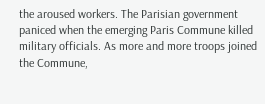the aroused workers. The Parisian government paniced when the emerging Paris Commune killed military officials. As more and more troops joined the Commune,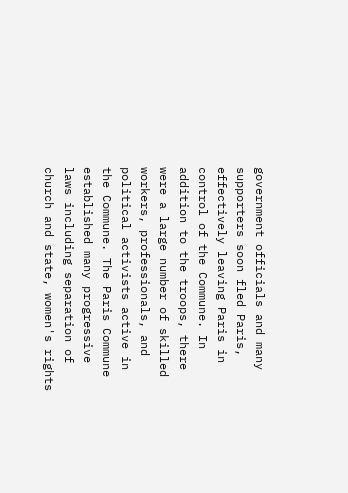government officials and many supporters soon fled Paris, effectively leaving Paris in control of the Commune. In addition to the troops, there were a large number of skilled workers, professionals, and political activists active in the Commune. The Paris Commune established many progressive laws including separation of church and state, women's rights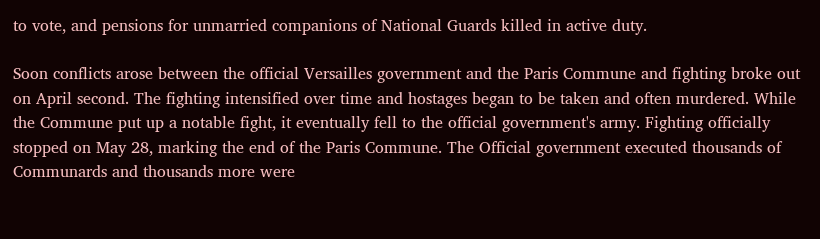to vote, and pensions for unmarried companions of National Guards killed in active duty.

Soon conflicts arose between the official Versailles government and the Paris Commune and fighting broke out on April second. The fighting intensified over time and hostages began to be taken and often murdered. While the Commune put up a notable fight, it eventually fell to the official government's army. Fighting officially stopped on May 28, marking the end of the Paris Commune. The Official government executed thousands of Communards and thousands more were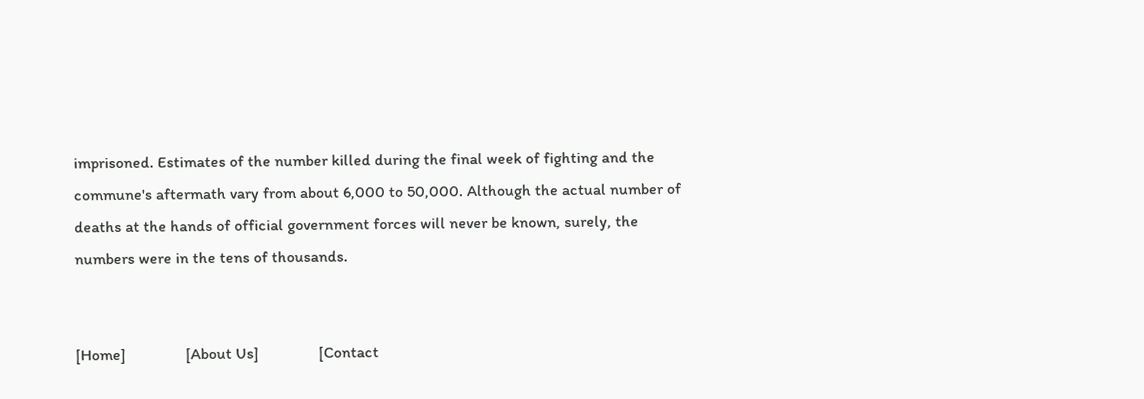imprisoned. Estimates of the number killed during the final week of fighting and the commune's aftermath vary from about 6,000 to 50,000. Although the actual number of deaths at the hands of official government forces will never be known, surely, the numbers were in the tens of thousands.


[Home]               [About Us]               [Contact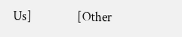Us]               [Other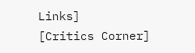Links]               [Critics Corner]